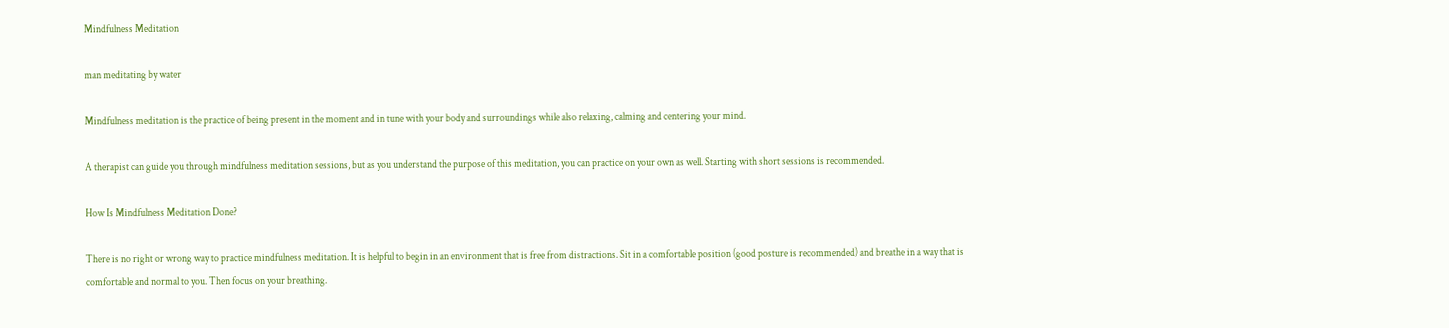Mindfulness Meditation

man meditating by water

Mindfulness meditation is the practice of being present in the moment and in tune with your body and surroundings while also relaxing, calming and centering your mind.

A therapist can guide you through mindfulness meditation sessions, but as you understand the purpose of this meditation, you can practice on your own as well. Starting with short sessions is recommended.

How Is Mindfulness Meditation Done?

There is no right or wrong way to practice mindfulness meditation. It is helpful to begin in an environment that is free from distractions. Sit in a comfortable position (good posture is recommended) and breathe in a way that is comfortable and normal to you. Then focus on your breathing.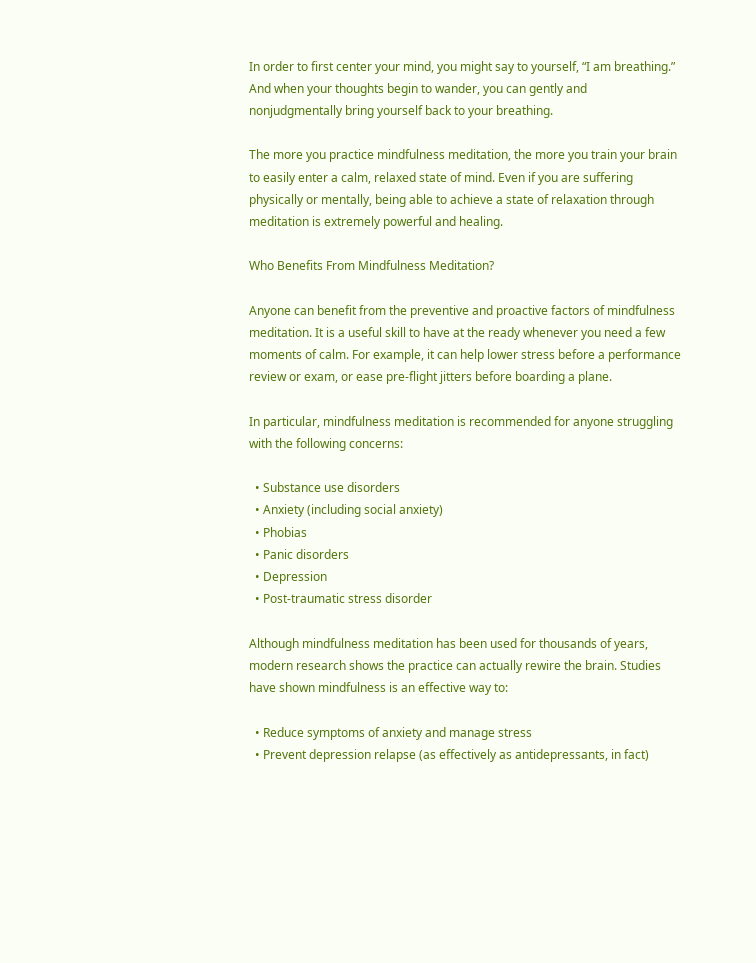In order to first center your mind, you might say to yourself, “I am breathing.” And when your thoughts begin to wander, you can gently and nonjudgmentally bring yourself back to your breathing.

The more you practice mindfulness meditation, the more you train your brain to easily enter a calm, relaxed state of mind. Even if you are suffering physically or mentally, being able to achieve a state of relaxation through meditation is extremely powerful and healing.

Who Benefits From Mindfulness Meditation?

Anyone can benefit from the preventive and proactive factors of mindfulness meditation. It is a useful skill to have at the ready whenever you need a few moments of calm. For example, it can help lower stress before a performance review or exam, or ease pre-flight jitters before boarding a plane.

In particular, mindfulness meditation is recommended for anyone struggling with the following concerns:

  • Substance use disorders
  • Anxiety (including social anxiety)
  • Phobias
  • Panic disorders
  • Depression
  • Post-traumatic stress disorder

Although mindfulness meditation has been used for thousands of years, modern research shows the practice can actually rewire the brain. Studies have shown mindfulness is an effective way to:

  • Reduce symptoms of anxiety and manage stress
  • Prevent depression relapse (as effectively as antidepressants, in fact)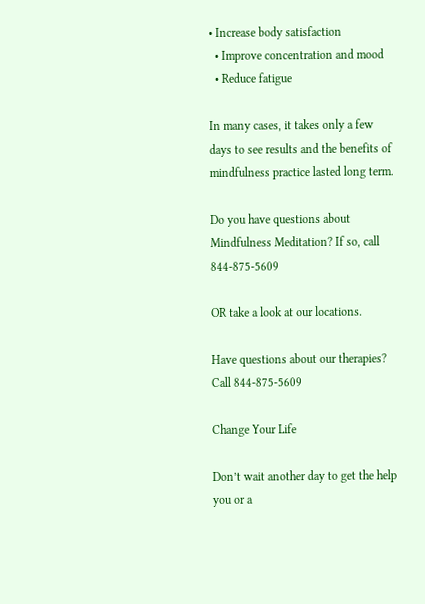• Increase body satisfaction
  • Improve concentration and mood
  • Reduce fatigue

In many cases, it takes only a few days to see results and the benefits of mindfulness practice lasted long term.

Do you have questions about Mindfulness Meditation? If so, call 844-875-5609

OR take a look at our locations.

Have questions about our therapies? Call 844-875-5609

Change Your Life

Don’t wait another day to get the help you or a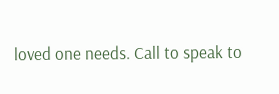loved one needs. Call to speak to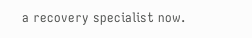a recovery specialist now.